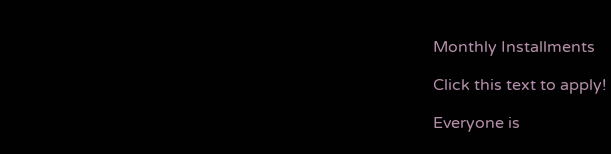Monthly Installments

Click this text to apply!

Everyone is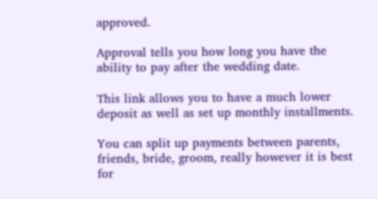approved.

Approval tells you how long you have the ability to pay after the wedding date.

This link allows you to have a much lower deposit as well as set up monthly installments.

You can split up payments between parents, friends, bride, groom, really however it is best for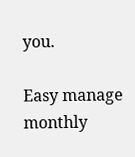you.

Easy manage monthly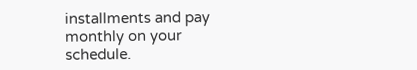installments and pay monthly on your schedule.